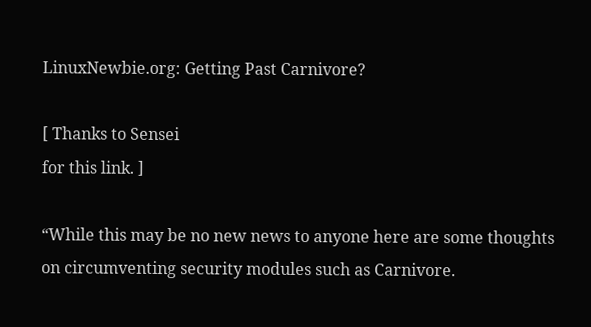LinuxNewbie.org: Getting Past Carnivore?

[ Thanks to Sensei
for this link. ]

“While this may be no new news to anyone here are some thoughts
on circumventing security modules such as Carnivore.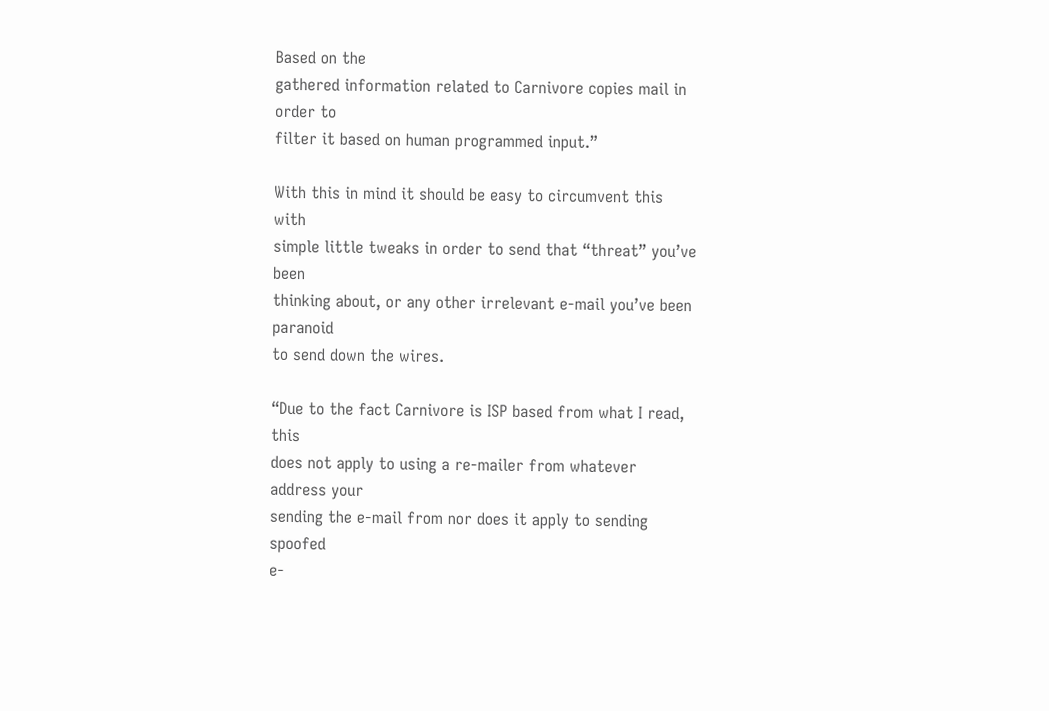Based on the
gathered information related to Carnivore copies mail in order to
filter it based on human programmed input.”

With this in mind it should be easy to circumvent this with
simple little tweaks in order to send that “threat” you’ve been
thinking about, or any other irrelevant e-mail you’ve been paranoid
to send down the wires.

“Due to the fact Carnivore is ISP based from what I read, this
does not apply to using a re-mailer from whatever address your
sending the e-mail from nor does it apply to sending spoofed
e-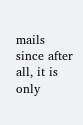mails since after all, it is only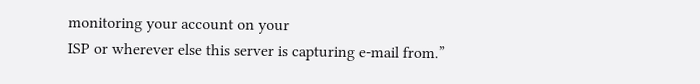monitoring your account on your
ISP or wherever else this server is capturing e-mail from.”